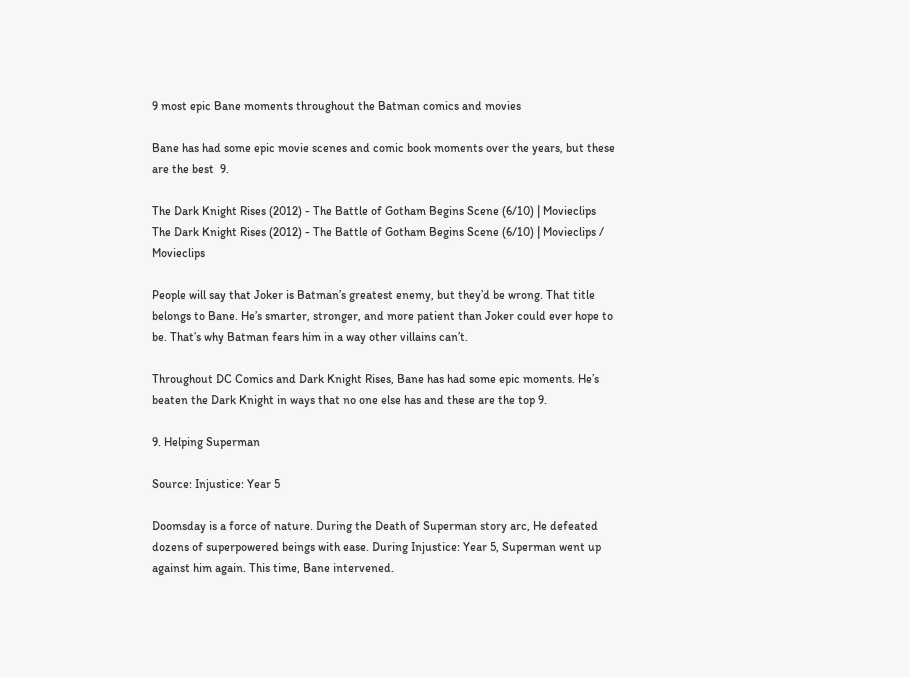9 most epic Bane moments throughout the Batman comics and movies

Bane has had some epic movie scenes and comic book moments over the years, but these are the best  9.

The Dark Knight Rises (2012) - The Battle of Gotham Begins Scene (6/10) | Movieclips
The Dark Knight Rises (2012) - The Battle of Gotham Begins Scene (6/10) | Movieclips / Movieclips

People will say that Joker is Batman’s greatest enemy, but they’d be wrong. That title belongs to Bane. He’s smarter, stronger, and more patient than Joker could ever hope to be. That’s why Batman fears him in a way other villains can’t.

Throughout DC Comics and Dark Knight Rises, Bane has had some epic moments. He’s beaten the Dark Knight in ways that no one else has and these are the top 9.

9. Helping Superman

Source: Injustice: Year 5

Doomsday is a force of nature. During the Death of Superman story arc, He defeated dozens of superpowered beings with ease. During Injustice: Year 5, Superman went up against him again. This time, Bane intervened.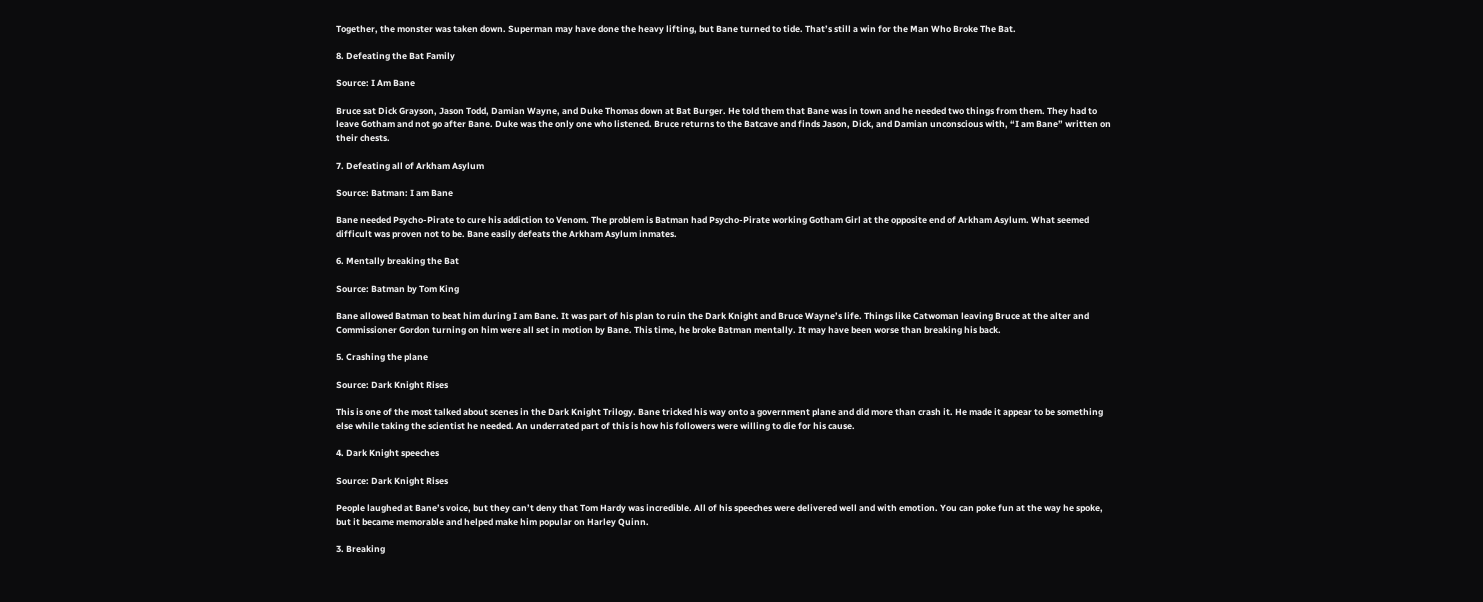Together, the monster was taken down. Superman may have done the heavy lifting, but Bane turned to tide. That’s still a win for the Man Who Broke The Bat.

8. Defeating the Bat Family

Source: I Am Bane

Bruce sat Dick Grayson, Jason Todd, Damian Wayne, and Duke Thomas down at Bat Burger. He told them that Bane was in town and he needed two things from them. They had to leave Gotham and not go after Bane. Duke was the only one who listened. Bruce returns to the Batcave and finds Jason, Dick, and Damian unconscious with, “I am Bane” written on their chests.

7. Defeating all of Arkham Asylum

Source: Batman: I am Bane

Bane needed Psycho-Pirate to cure his addiction to Venom. The problem is Batman had Psycho-Pirate working Gotham Girl at the opposite end of Arkham Asylum. What seemed difficult was proven not to be. Bane easily defeats the Arkham Asylum inmates.

6. Mentally breaking the Bat

Source: Batman by Tom King

Bane allowed Batman to beat him during I am Bane. It was part of his plan to ruin the Dark Knight and Bruce Wayne’s life. Things like Catwoman leaving Bruce at the alter and Commissioner Gordon turning on him were all set in motion by Bane. This time, he broke Batman mentally. It may have been worse than breaking his back.

5. Crashing the plane

Source: Dark Knight Rises

This is one of the most talked about scenes in the Dark Knight Trilogy. Bane tricked his way onto a government plane and did more than crash it. He made it appear to be something else while taking the scientist he needed. An underrated part of this is how his followers were willing to die for his cause.

4. Dark Knight speeches

Source: Dark Knight Rises

People laughed at Bane’s voice, but they can’t deny that Tom Hardy was incredible. All of his speeches were delivered well and with emotion. You can poke fun at the way he spoke, but it became memorable and helped make him popular on Harley Quinn.

3. Breaking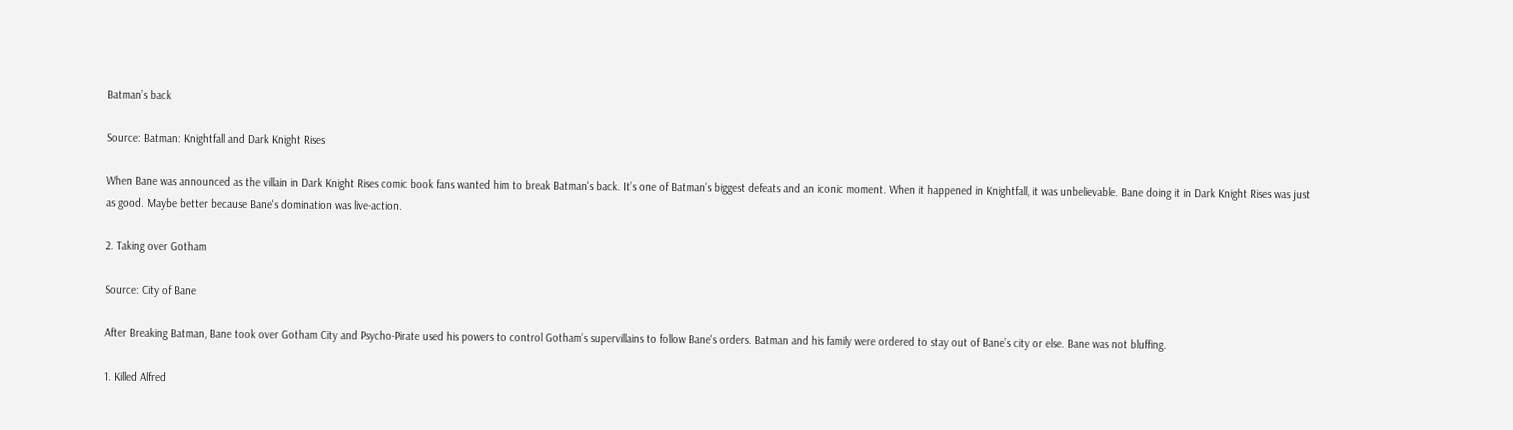Batman’s back

Source: Batman: Knightfall and Dark Knight Rises

When Bane was announced as the villain in Dark Knight Rises comic book fans wanted him to break Batman's back. It’s one of Batman’s biggest defeats and an iconic moment. When it happened in Knightfall, it was unbelievable. Bane doing it in Dark Knight Rises was just as good. Maybe better because Bane's domination was live-action.

2. Taking over Gotham

Source: City of Bane

After Breaking Batman, Bane took over Gotham City and Psycho-Pirate used his powers to control Gotham’s supervillains to follow Bane's orders. Batman and his family were ordered to stay out of Bane’s city or else. Bane was not bluffing.

1. Killed Alfred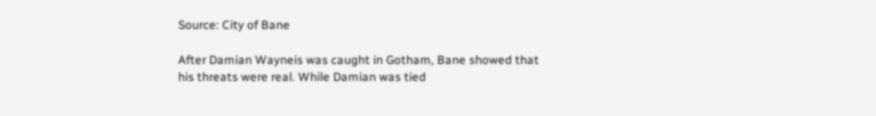Source: City of Bane

After Damian Wayneis was caught in Gotham, Bane showed that his threats were real. While Damian was tied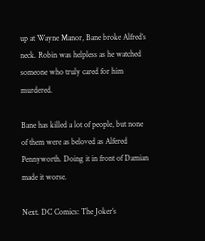up at Wayne Manor, Bane broke Alfred’s neck. Robin was helpless as he watched someone who truly cared for him murdered.

Bane has killed a lot of people, but none of them were as beloved as Alfered Pennyworth. Doing it in front of Damian made it worse.

Next. DC Comics: The Joker’s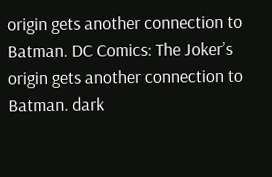origin gets another connection to Batman. DC Comics: The Joker’s origin gets another connection to Batman. dark